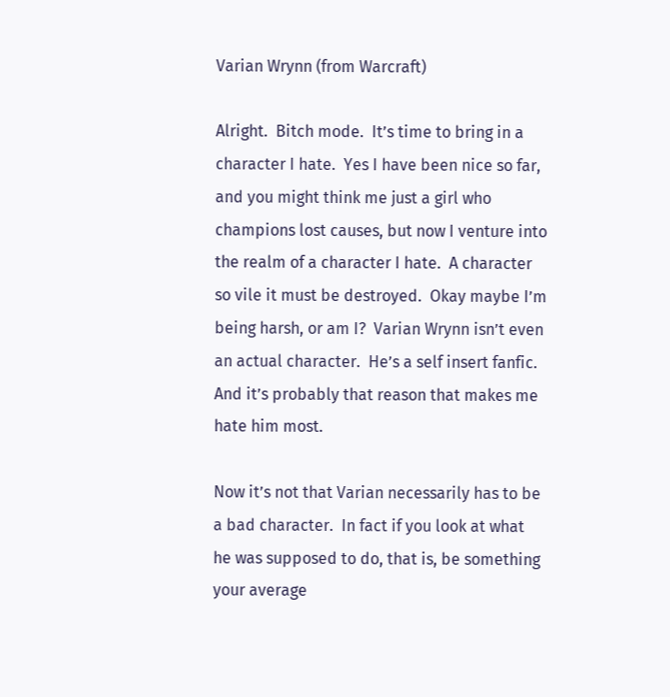Varian Wrynn (from Warcraft)

Alright.  Bitch mode.  It’s time to bring in a character I hate.  Yes I have been nice so far, and you might think me just a girl who champions lost causes, but now I venture into the realm of a character I hate.  A character so vile it must be destroyed.  Okay maybe I’m being harsh, or am I?  Varian Wrynn isn’t even an actual character.  He’s a self insert fanfic.  And it’s probably that reason that makes me hate him most.

Now it’s not that Varian necessarily has to be a bad character.  In fact if you look at what he was supposed to do, that is, be something your average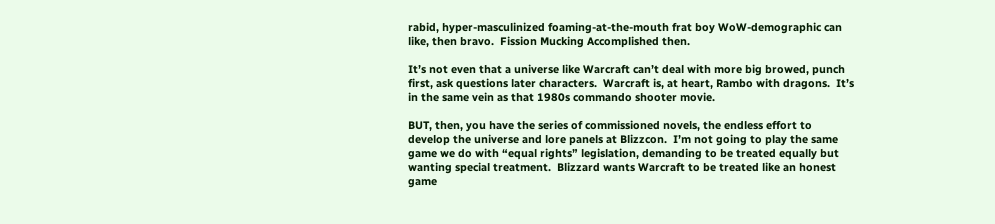rabid, hyper-masculinized foaming-at-the-mouth frat boy WoW-demographic can like, then bravo.  Fission Mucking Accomplished then.

It’s not even that a universe like Warcraft can’t deal with more big browed, punch first, ask questions later characters.  Warcraft is, at heart, Rambo with dragons.  It’s in the same vein as that 1980s commando shooter movie.

BUT, then, you have the series of commissioned novels, the endless effort to develop the universe and lore panels at Blizzcon.  I’m not going to play the same game we do with “equal rights” legislation, demanding to be treated equally but wanting special treatment.  Blizzard wants Warcraft to be treated like an honest game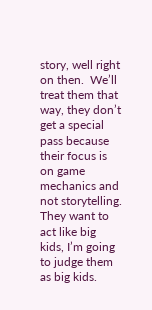story, well right on then.  We’ll treat them that way, they don’t get a special pass because their focus is on game mechanics and not storytelling. They want to act like big kids, I’m going to judge them as big kids.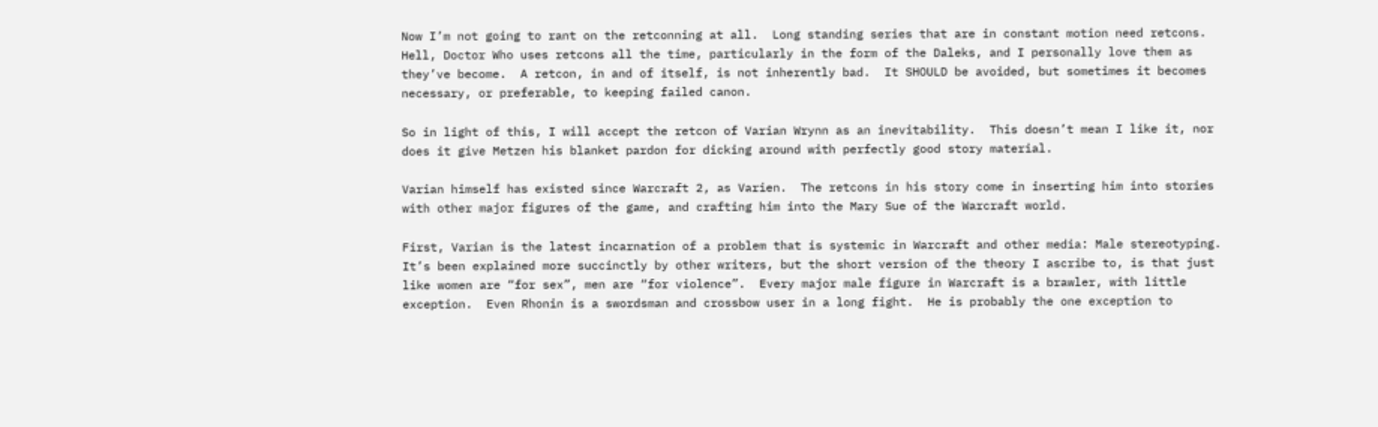Now I’m not going to rant on the retconning at all.  Long standing series that are in constant motion need retcons.  Hell, Doctor Who uses retcons all the time, particularly in the form of the Daleks, and I personally love them as they’ve become.  A retcon, in and of itself, is not inherently bad.  It SHOULD be avoided, but sometimes it becomes necessary, or preferable, to keeping failed canon.

So in light of this, I will accept the retcon of Varian Wrynn as an inevitability.  This doesn’t mean I like it, nor does it give Metzen his blanket pardon for dicking around with perfectly good story material.

Varian himself has existed since Warcraft 2, as Varien.  The retcons in his story come in inserting him into stories with other major figures of the game, and crafting him into the Mary Sue of the Warcraft world.

First, Varian is the latest incarnation of a problem that is systemic in Warcraft and other media: Male stereotyping.  It’s been explained more succinctly by other writers, but the short version of the theory I ascribe to, is that just like women are “for sex”, men are “for violence”.  Every major male figure in Warcraft is a brawler, with little exception.  Even Rhonin is a swordsman and crossbow user in a long fight.  He is probably the one exception to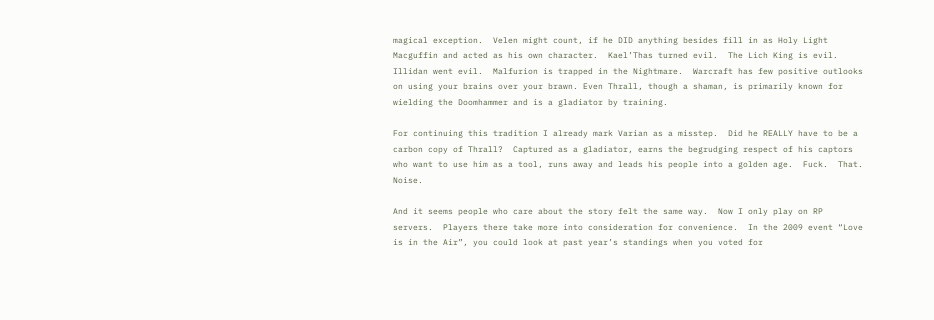magical exception.  Velen might count, if he DID anything besides fill in as Holy Light Macguffin and acted as his own character.  Kael’Thas turned evil.  The Lich King is evil.  Illidan went evil.  Malfurion is trapped in the Nightmare.  Warcraft has few positive outlooks on using your brains over your brawn. Even Thrall, though a shaman, is primarily known for wielding the Doomhammer and is a gladiator by training.

For continuing this tradition I already mark Varian as a misstep.  Did he REALLY have to be a carbon copy of Thrall?  Captured as a gladiator, earns the begrudging respect of his captors who want to use him as a tool, runs away and leads his people into a golden age.  Fuck.  That. Noise.

And it seems people who care about the story felt the same way.  Now I only play on RP servers.  Players there take more into consideration for convenience.  In the 2009 event “Love is in the Air”, you could look at past year’s standings when you voted for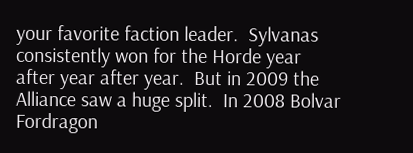your favorite faction leader.  Sylvanas consistently won for the Horde year after year after year.  But in 2009 the Alliance saw a huge split.  In 2008 Bolvar Fordragon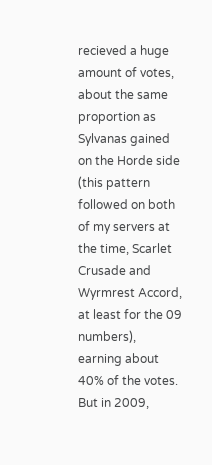recieved a huge amount of votes, about the same proportion as Sylvanas gained on the Horde side (this pattern followed on both of my servers at the time, Scarlet Crusade and Wyrmrest Accord, at least for the 09 numbers), earning about 40% of the votes.  But in 2009,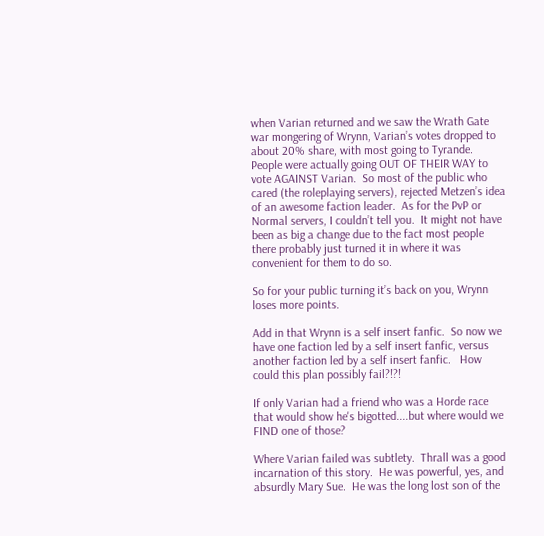when Varian returned and we saw the Wrath Gate war mongering of Wrynn, Varian’s votes dropped to about 20% share, with most going to Tyrande.  People were actually going OUT OF THEIR WAY to vote AGAINST Varian.  So most of the public who cared (the roleplaying servers), rejected Metzen’s idea of an awesome faction leader.  As for the PvP or Normal servers, I couldn’t tell you.  It might not have been as big a change due to the fact most people there probably just turned it in where it was convenient for them to do so.

So for your public turning it’s back on you, Wrynn loses more points.

Add in that Wrynn is a self insert fanfic.  So now we have one faction led by a self insert fanfic, versus another faction led by a self insert fanfic.   How could this plan possibly fail?!?!

If only Varian had a friend who was a Horde race that would show he's bigotted....but where would we FIND one of those?

Where Varian failed was subtlety.  Thrall was a good incarnation of this story.  He was powerful, yes, and absurdly Mary Sue.  He was the long lost son of the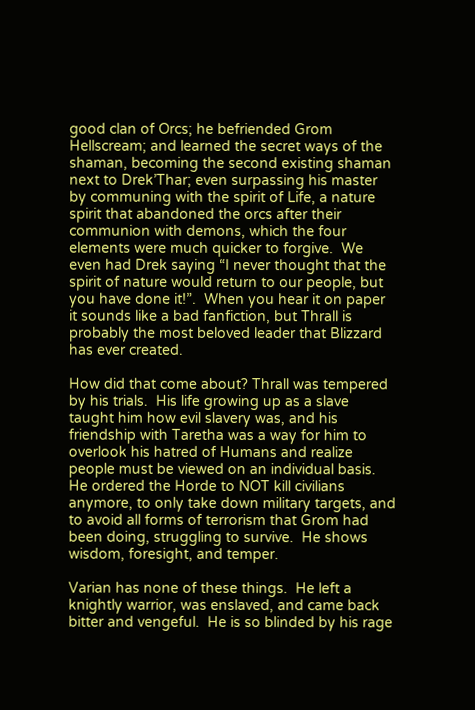good clan of Orcs; he befriended Grom Hellscream; and learned the secret ways of the shaman, becoming the second existing shaman next to Drek’Thar; even surpassing his master by communing with the spirit of Life, a nature spirit that abandoned the orcs after their communion with demons, which the four elements were much quicker to forgive.  We even had Drek saying “I never thought that the spirit of nature would return to our people, but you have done it!”.  When you hear it on paper it sounds like a bad fanfiction, but Thrall is probably the most beloved leader that Blizzard has ever created.

How did that come about? Thrall was tempered by his trials.  His life growing up as a slave taught him how evil slavery was, and his friendship with Taretha was a way for him to overlook his hatred of Humans and realize people must be viewed on an individual basis.  He ordered the Horde to NOT kill civilians anymore, to only take down military targets, and to avoid all forms of terrorism that Grom had been doing, struggling to survive.  He shows wisdom, foresight, and temper.

Varian has none of these things.  He left a knightly warrior, was enslaved, and came back bitter and vengeful.  He is so blinded by his rage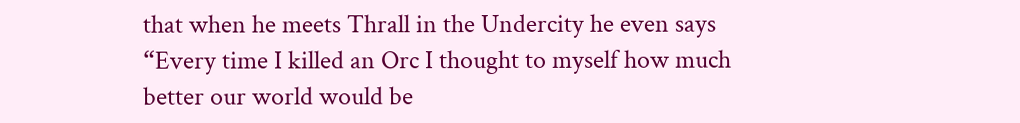that when he meets Thrall in the Undercity he even says “Every time I killed an Orc I thought to myself how much better our world would be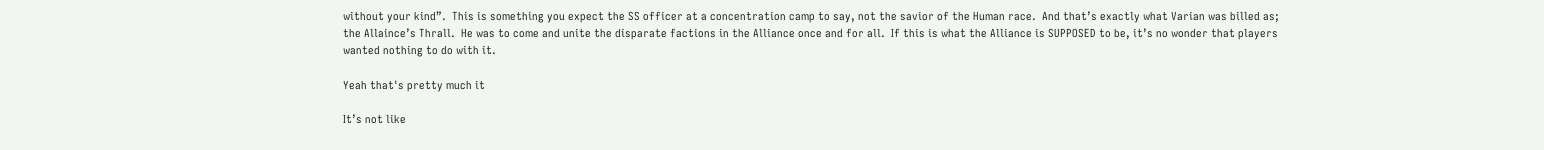without your kind”.  This is something you expect the SS officer at a concentration camp to say, not the savior of the Human race.  And that’s exactly what Varian was billed as; the Allaince’s Thrall.  He was to come and unite the disparate factions in the Alliance once and for all.  If this is what the Alliance is SUPPOSED to be, it’s no wonder that players wanted nothing to do with it.

Yeah that's pretty much it

It’s not like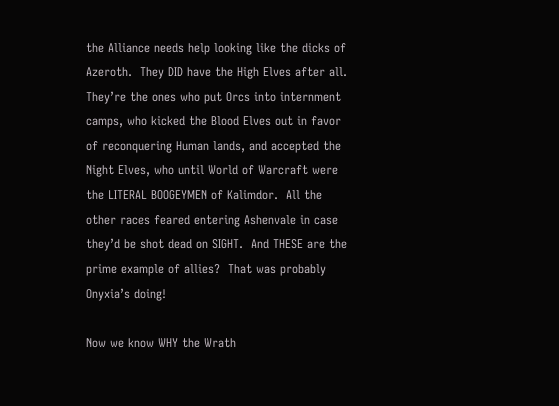the Alliance needs help looking like the dicks of Azeroth.  They DID have the High Elves after all.  They’re the ones who put Orcs into internment camps, who kicked the Blood Elves out in favor of reconquering Human lands, and accepted the Night Elves, who until World of Warcraft were the LITERAL BOOGEYMEN of Kalimdor.  All the other races feared entering Ashenvale in case they’d be shot dead on SIGHT.  And THESE are the prime example of allies?  That was probably Onyxia’s doing!

Now we know WHY the Wrath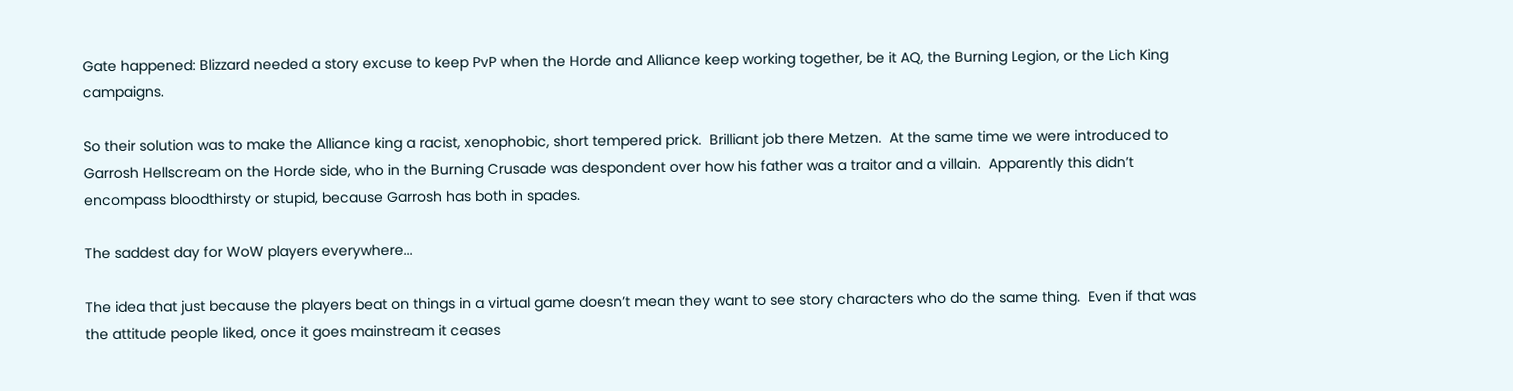Gate happened: Blizzard needed a story excuse to keep PvP when the Horde and Alliance keep working together, be it AQ, the Burning Legion, or the Lich King campaigns.

So their solution was to make the Alliance king a racist, xenophobic, short tempered prick.  Brilliant job there Metzen.  At the same time we were introduced to Garrosh Hellscream on the Horde side, who in the Burning Crusade was despondent over how his father was a traitor and a villain.  Apparently this didn’t encompass bloodthirsty or stupid, because Garrosh has both in spades.

The saddest day for WoW players everywhere...

The idea that just because the players beat on things in a virtual game doesn’t mean they want to see story characters who do the same thing.  Even if that was the attitude people liked, once it goes mainstream it ceases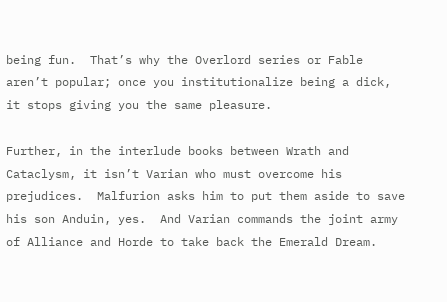being fun.  That’s why the Overlord series or Fable aren’t popular; once you institutionalize being a dick, it stops giving you the same pleasure.

Further, in the interlude books between Wrath and Cataclysm, it isn’t Varian who must overcome his prejudices.  Malfurion asks him to put them aside to save his son Anduin, yes.  And Varian commands the joint army of Alliance and Horde to take back the Emerald Dream.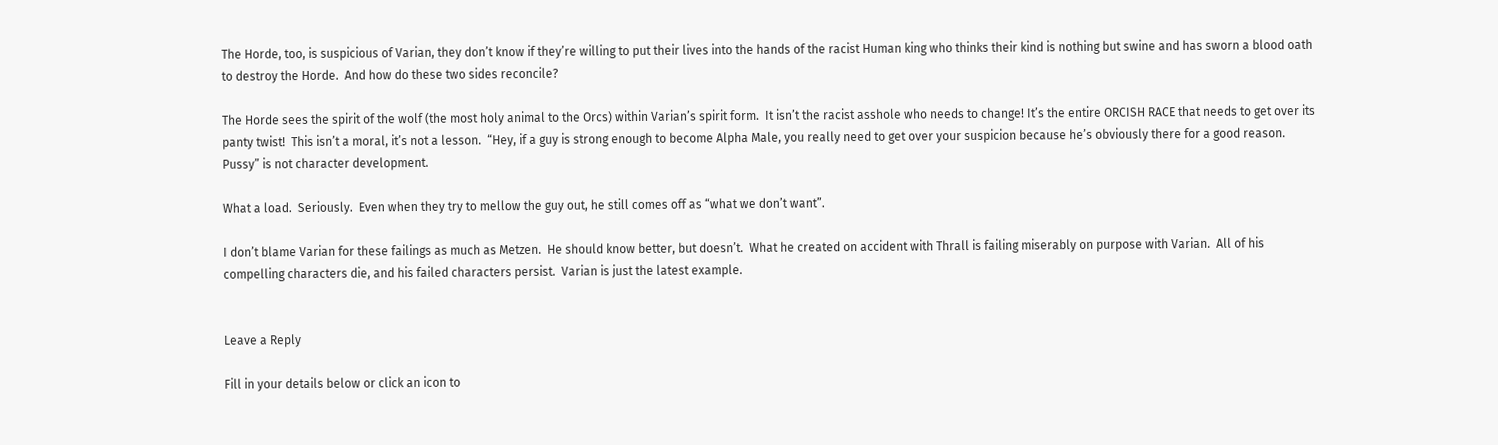The Horde, too, is suspicious of Varian, they don’t know if they’re willing to put their lives into the hands of the racist Human king who thinks their kind is nothing but swine and has sworn a blood oath to destroy the Horde.  And how do these two sides reconcile?

The Horde sees the spirit of the wolf (the most holy animal to the Orcs) within Varian’s spirit form.  It isn’t the racist asshole who needs to change! It’s the entire ORCISH RACE that needs to get over its panty twist!  This isn’t a moral, it’s not a lesson.  “Hey, if a guy is strong enough to become Alpha Male, you really need to get over your suspicion because he’s obviously there for a good reason.  Pussy” is not character development.

What a load.  Seriously.  Even when they try to mellow the guy out, he still comes off as “what we don’t want”.

I don’t blame Varian for these failings as much as Metzen.  He should know better, but doesn’t.  What he created on accident with Thrall is failing miserably on purpose with Varian.  All of his compelling characters die, and his failed characters persist.  Varian is just the latest example.


Leave a Reply

Fill in your details below or click an icon to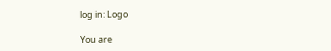log in: Logo

You are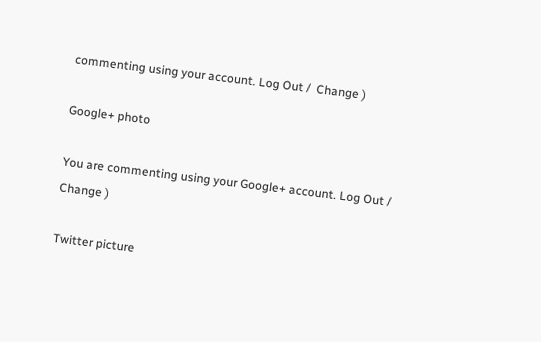commenting using your account. Log Out /  Change )

Google+ photo

You are commenting using your Google+ account. Log Out /  Change )

Twitter picture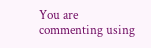You are commenting using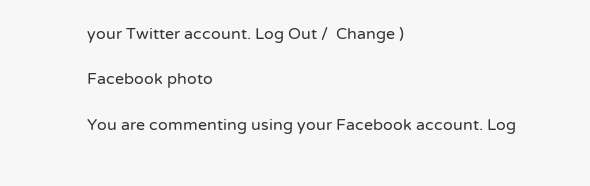your Twitter account. Log Out /  Change )

Facebook photo

You are commenting using your Facebook account. Log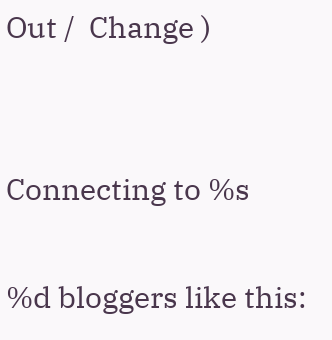Out /  Change )


Connecting to %s

%d bloggers like this: